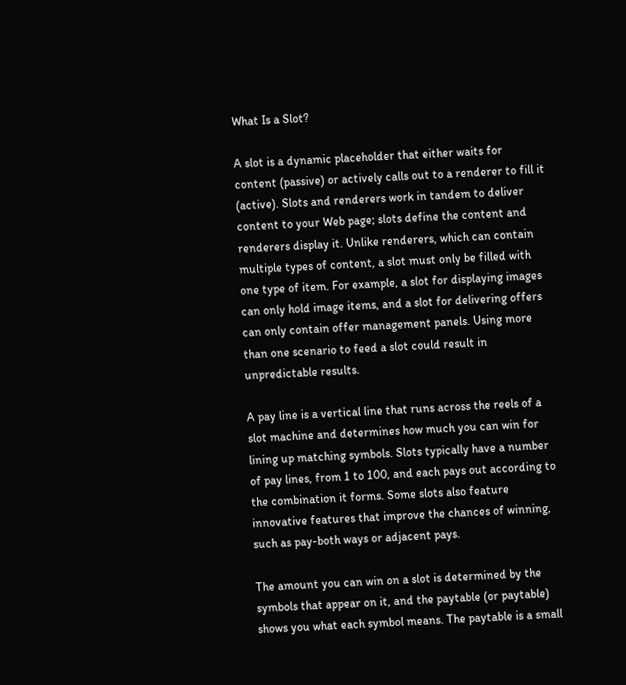What Is a Slot?

A slot is a dynamic placeholder that either waits for content (passive) or actively calls out to a renderer to fill it (active). Slots and renderers work in tandem to deliver content to your Web page; slots define the content and renderers display it. Unlike renderers, which can contain multiple types of content, a slot must only be filled with one type of item. For example, a slot for displaying images can only hold image items, and a slot for delivering offers can only contain offer management panels. Using more than one scenario to feed a slot could result in unpredictable results.

A pay line is a vertical line that runs across the reels of a slot machine and determines how much you can win for lining up matching symbols. Slots typically have a number of pay lines, from 1 to 100, and each pays out according to the combination it forms. Some slots also feature innovative features that improve the chances of winning, such as pay-both ways or adjacent pays.

The amount you can win on a slot is determined by the symbols that appear on it, and the paytable (or paytable) shows you what each symbol means. The paytable is a small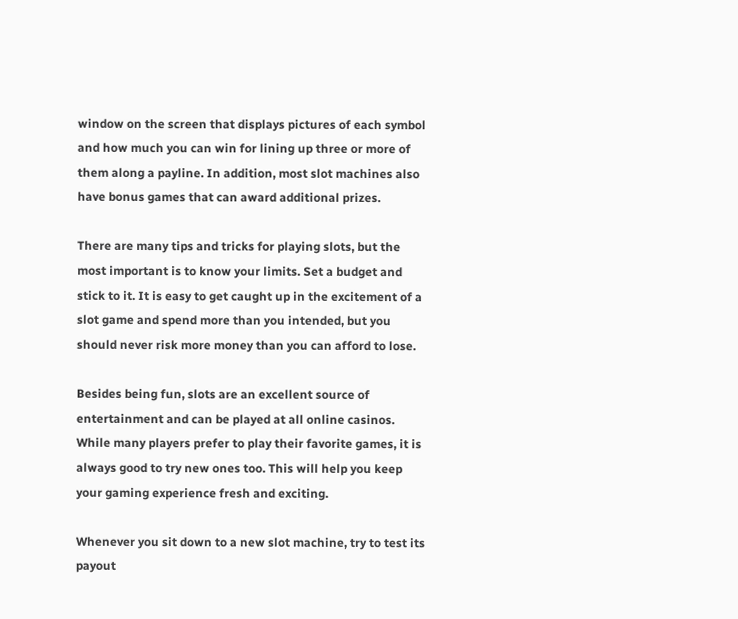window on the screen that displays pictures of each symbol and how much you can win for lining up three or more of them along a payline. In addition, most slot machines also have bonus games that can award additional prizes.

There are many tips and tricks for playing slots, but the most important is to know your limits. Set a budget and stick to it. It is easy to get caught up in the excitement of a slot game and spend more than you intended, but you should never risk more money than you can afford to lose.

Besides being fun, slots are an excellent source of entertainment and can be played at all online casinos. While many players prefer to play their favorite games, it is always good to try new ones too. This will help you keep your gaming experience fresh and exciting.

Whenever you sit down to a new slot machine, try to test its payout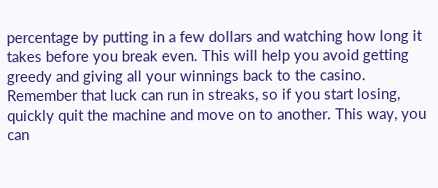percentage by putting in a few dollars and watching how long it takes before you break even. This will help you avoid getting greedy and giving all your winnings back to the casino. Remember that luck can run in streaks, so if you start losing, quickly quit the machine and move on to another. This way, you can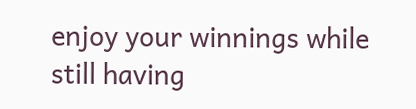enjoy your winnings while still having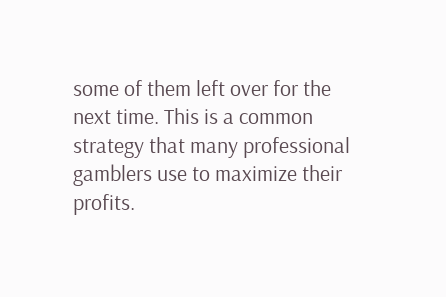some of them left over for the next time. This is a common strategy that many professional gamblers use to maximize their profits.